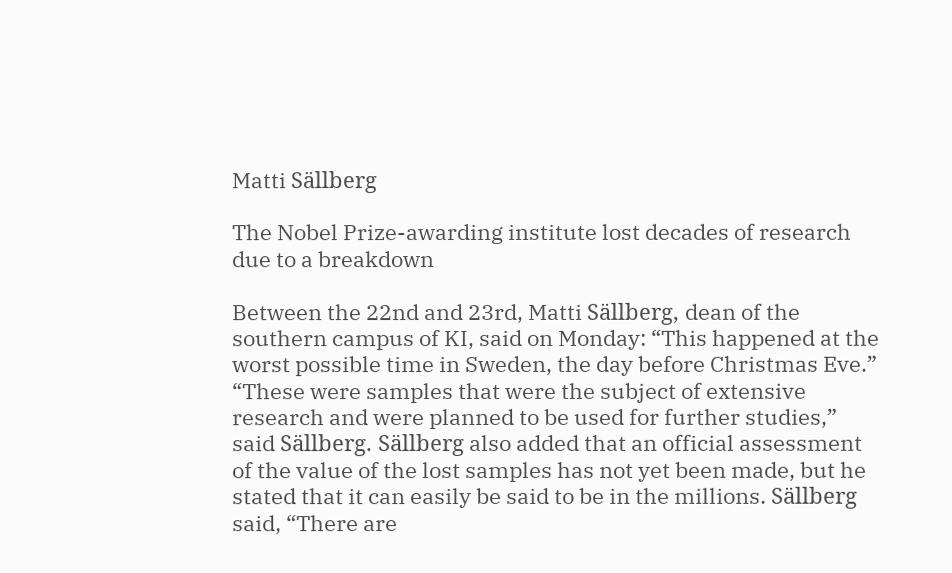Matti Sällberg

The Nobel Prize-awarding institute lost decades of research due to a breakdown

Between the 22nd and 23rd, Matti Sällberg, dean of the southern campus of KI, said on Monday: “This happened at the worst possible time in Sweden, the day before Christmas Eve.” “These were samples that were the subject of extensive research and were planned to be used for further studies,” said Sällberg. Sällberg also added that an official assessment of the value of the lost samples has not yet been made, but he stated that it can easily be said to be in the millions. Sällberg said, “There are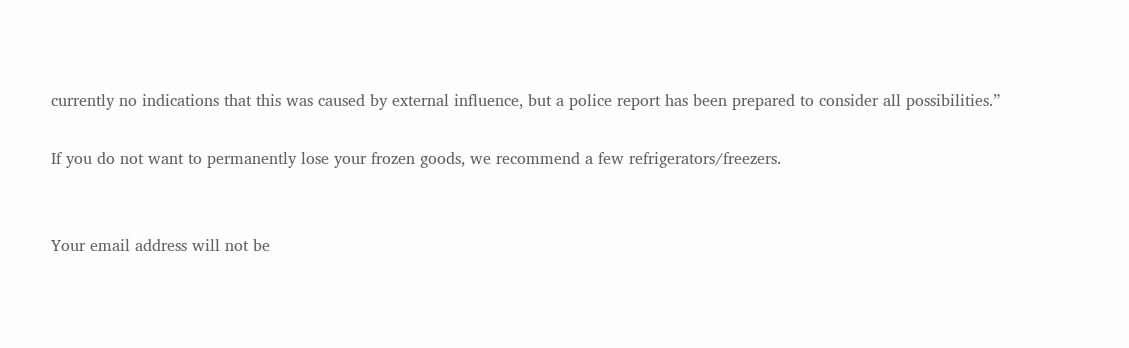currently no indications that this was caused by external influence, but a police report has been prepared to consider all possibilities.”

If you do not want to permanently lose your frozen goods, we recommend a few refrigerators/freezers.


Your email address will not be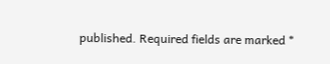published. Required fields are marked *